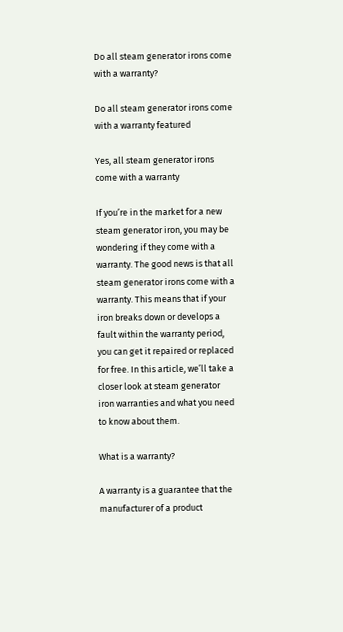Do all steam generator irons come with a warranty?

Do all steam generator irons come with a warranty featured

Yes, all steam generator irons come with a warranty

If you’re in the market for a new steam generator iron, you may be wondering if they come with a warranty. The good news is that all steam generator irons come with a warranty. This means that if your iron breaks down or develops a fault within the warranty period, you can get it repaired or replaced for free. In this article, we’ll take a closer look at steam generator iron warranties and what you need to know about them.

What is a warranty?

A warranty is a guarantee that the manufacturer of a product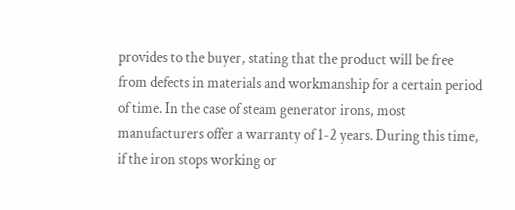provides to the buyer, stating that the product will be free from defects in materials and workmanship for a certain period of time. In the case of steam generator irons, most manufacturers offer a warranty of 1-2 years. During this time, if the iron stops working or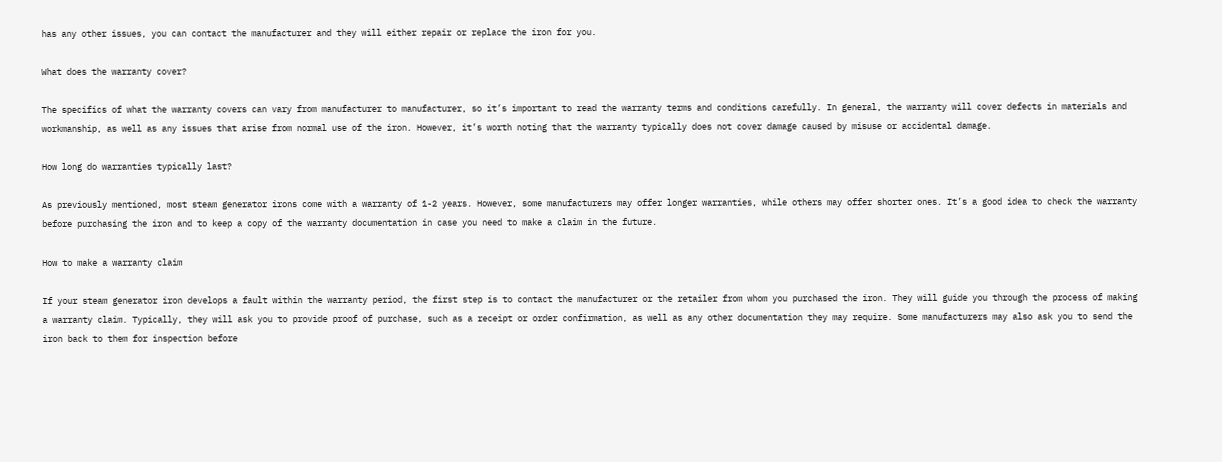has any other issues, you can contact the manufacturer and they will either repair or replace the iron for you.

What does the warranty cover?

The specifics of what the warranty covers can vary from manufacturer to manufacturer, so it’s important to read the warranty terms and conditions carefully. In general, the warranty will cover defects in materials and workmanship, as well as any issues that arise from normal use of the iron. However, it’s worth noting that the warranty typically does not cover damage caused by misuse or accidental damage.

How long do warranties typically last?

As previously mentioned, most steam generator irons come with a warranty of 1-2 years. However, some manufacturers may offer longer warranties, while others may offer shorter ones. It’s a good idea to check the warranty before purchasing the iron and to keep a copy of the warranty documentation in case you need to make a claim in the future.

How to make a warranty claim

If your steam generator iron develops a fault within the warranty period, the first step is to contact the manufacturer or the retailer from whom you purchased the iron. They will guide you through the process of making a warranty claim. Typically, they will ask you to provide proof of purchase, such as a receipt or order confirmation, as well as any other documentation they may require. Some manufacturers may also ask you to send the iron back to them for inspection before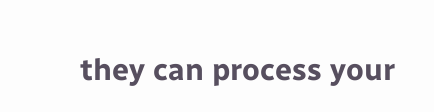they can process your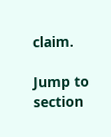claim.

Jump to section